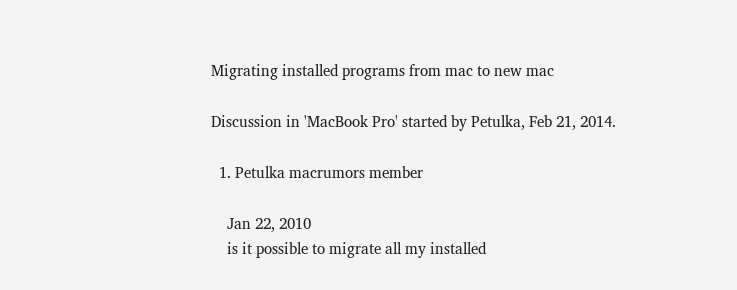Migrating installed programs from mac to new mac

Discussion in 'MacBook Pro' started by Petulka, Feb 21, 2014.

  1. Petulka macrumors member

    Jan 22, 2010
    is it possible to migrate all my installed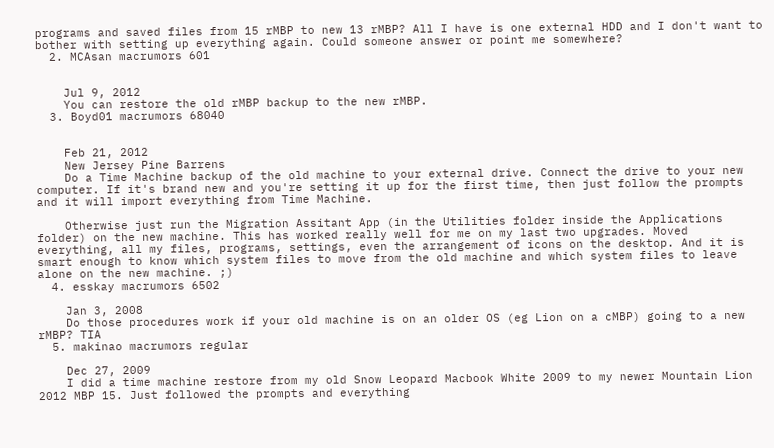programs and saved files from 15 rMBP to new 13 rMBP? All I have is one external HDD and I don't want to bother with setting up everything again. Could someone answer or point me somewhere?
  2. MCAsan macrumors 601


    Jul 9, 2012
    You can restore the old rMBP backup to the new rMBP.
  3. Boyd01 macrumors 68040


    Feb 21, 2012
    New Jersey Pine Barrens
    Do a Time Machine backup of the old machine to your external drive. Connect the drive to your new computer. If it's brand new and you're setting it up for the first time, then just follow the prompts and it will import everything from Time Machine.

    Otherwise just run the Migration Assitant App (in the Utilities folder inside the Applications folder) on the new machine. This has worked really well for me on my last two upgrades. Moved everything, all my files, programs, settings, even the arrangement of icons on the desktop. And it is smart enough to know which system files to move from the old machine and which system files to leave alone on the new machine. ;)
  4. esskay macrumors 6502

    Jan 3, 2008
    Do those procedures work if your old machine is on an older OS (eg Lion on a cMBP) going to a new rMBP? TIA
  5. makinao macrumors regular

    Dec 27, 2009
    I did a time machine restore from my old Snow Leopard Macbook White 2009 to my newer Mountain Lion 2012 MBP 15. Just followed the prompts and everything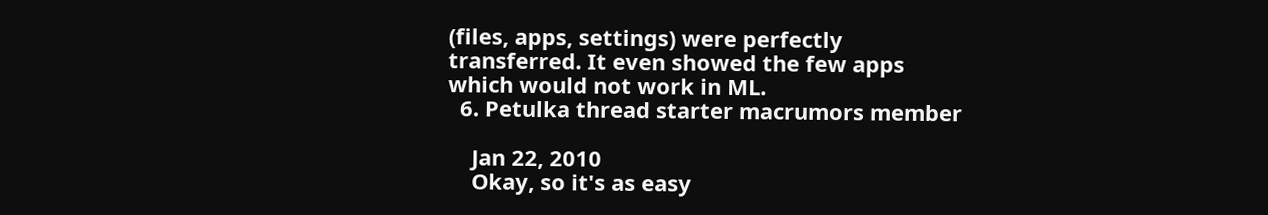(files, apps, settings) were perfectly transferred. It even showed the few apps which would not work in ML.
  6. Petulka thread starter macrumors member

    Jan 22, 2010
    Okay, so it's as easy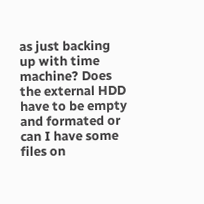as just backing up with time machine? Does the external HDD have to be empty and formated or can I have some files on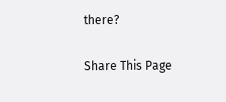there?

Share This Page